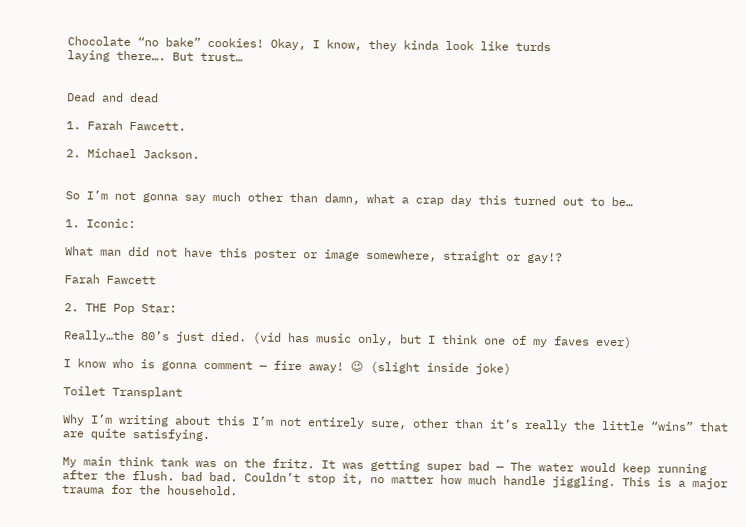Chocolate “no bake” cookies! Okay, I know, they kinda look like turds
laying there…. But trust…


Dead and dead

1. Farah Fawcett.

2. Michael Jackson.


So I’m not gonna say much other than damn, what a crap day this turned out to be…

1. Iconic:

What man did not have this poster or image somewhere, straight or gay!?

Farah Fawcett

2. THE Pop Star:

Really…the 80’s just died. (vid has music only, but I think one of my faves ever)

I know who is gonna comment — fire away! 😉 (slight inside joke)

Toilet Transplant

Why I’m writing about this I’m not entirely sure, other than it’s really the little “wins” that are quite satisfying.

My main think tank was on the fritz. It was getting super bad — The water would keep running after the flush. bad bad. Couldn’t stop it, no matter how much handle jiggling. This is a major trauma for the household.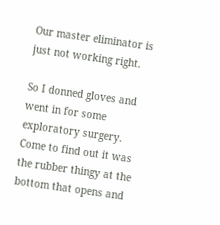Our master eliminator is just not working right.

So I donned gloves and went in for some exploratory surgery. Come to find out it was the rubber thingy at the bottom that opens and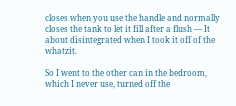closes when you use the handle and normally closes the tank to let it fill after a flush — It about disintegrated when I took it off of the whatzit.

So I went to the other can in the bedroom, which I never use, turned off the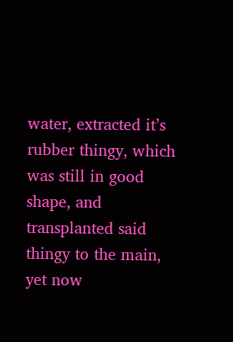water, extracted it’s rubber thingy, which was still in good shape, and transplanted said thingy to the main, yet now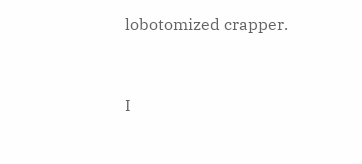lobotomized crapper.


I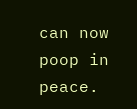can now poop in peace.